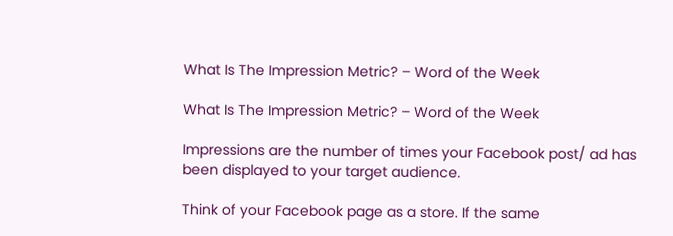What Is The Impression Metric? – Word of the Week

What Is The Impression Metric? – Word of the Week

Impressions are the number of times your Facebook post/ ad has been displayed to your target audience.

Think of your Facebook page as a store. If the same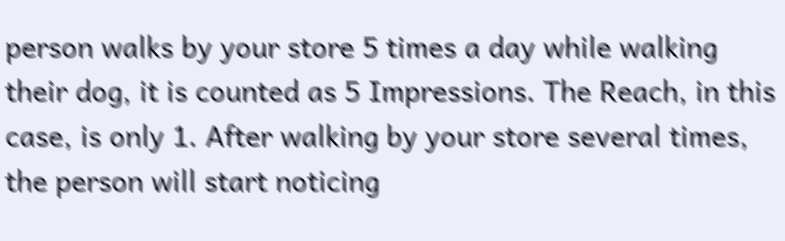person walks by your store 5 times a day while walking their dog, it is counted as 5 Impressions. The Reach, in this case, is only 1. After walking by your store several times, the person will start noticing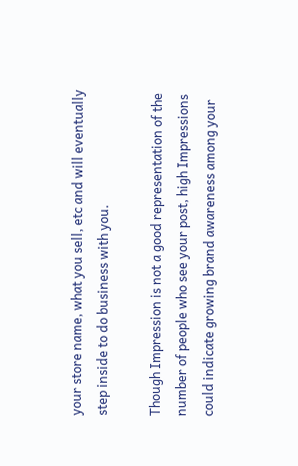your store name, what you sell, etc and will eventually step inside to do business with you.

Though Impression is not a good representation of the number of people who see your post, high Impressions could indicate growing brand awareness among your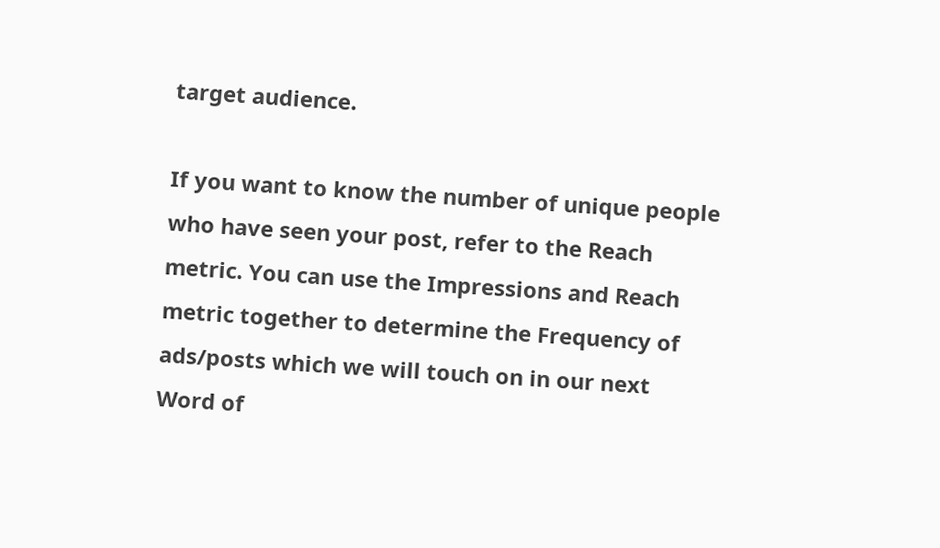target audience.

If you want to know the number of unique people who have seen your post, refer to the Reach metric. You can use the Impressions and Reach metric together to determine the Frequency of ads/posts which we will touch on in our next Word of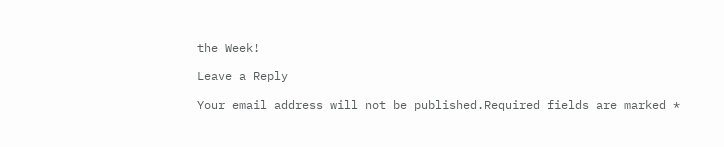the Week!

Leave a Reply

Your email address will not be published.Required fields are marked *